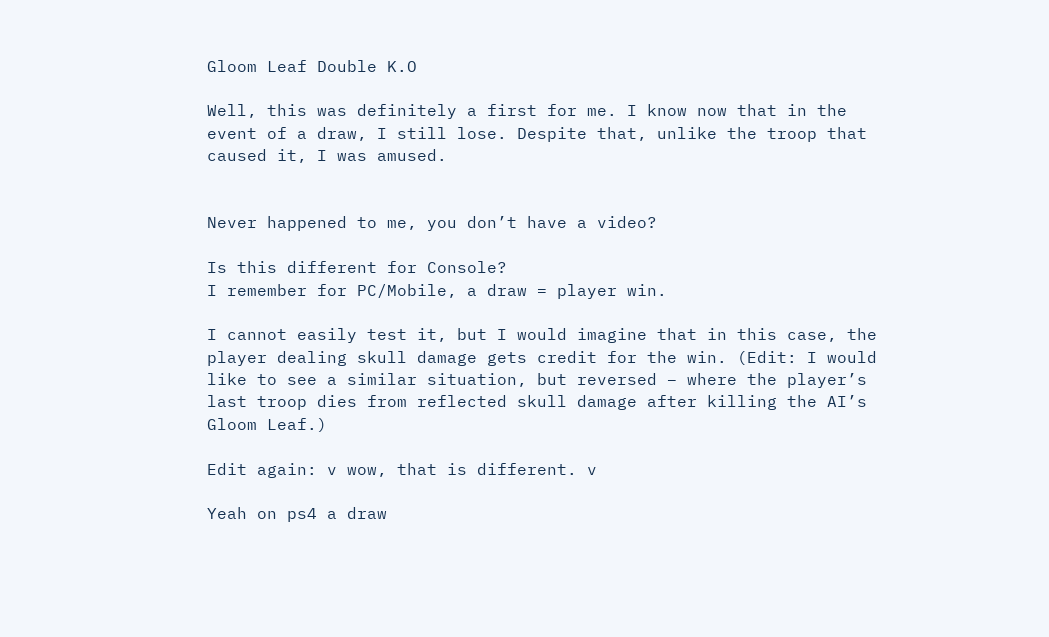Gloom Leaf Double K.O

Well, this was definitely a first for me. I know now that in the event of a draw, I still lose. Despite that, unlike the troop that caused it, I was amused.


Never happened to me, you don’t have a video?

Is this different for Console?
I remember for PC/Mobile, a draw = player win.

I cannot easily test it, but I would imagine that in this case, the player dealing skull damage gets credit for the win. (Edit: I would like to see a similar situation, but reversed – where the player’s last troop dies from reflected skull damage after killing the AI’s Gloom Leaf.)

Edit again: v wow, that is different. v

Yeah on ps4 a draw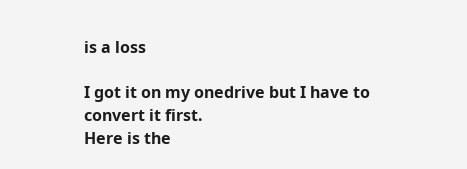is a loss

I got it on my onedrive but I have to convert it first.
Here is the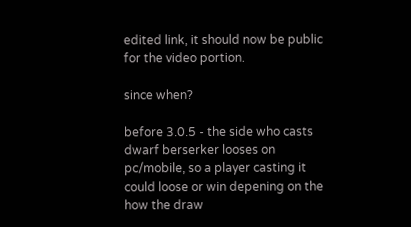edited link, it should now be public for the video portion.

since when?

before 3.0.5 - the side who casts dwarf berserker looses on pc/mobile, so a player casting it could loose or win depening on the how the draw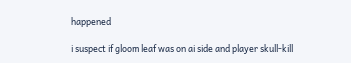happened

i suspect if gloom leaf was on ai side and player skull-kill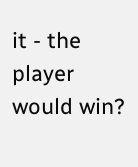it - the player would win?